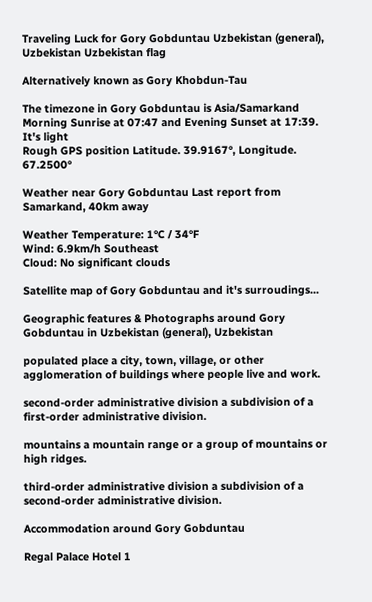Traveling Luck for Gory Gobduntau Uzbekistan (general), Uzbekistan Uzbekistan flag

Alternatively known as Gory Khobdun-Tau

The timezone in Gory Gobduntau is Asia/Samarkand
Morning Sunrise at 07:47 and Evening Sunset at 17:39. It's light
Rough GPS position Latitude. 39.9167°, Longitude. 67.2500°

Weather near Gory Gobduntau Last report from Samarkand, 40km away

Weather Temperature: 1°C / 34°F
Wind: 6.9km/h Southeast
Cloud: No significant clouds

Satellite map of Gory Gobduntau and it's surroudings...

Geographic features & Photographs around Gory Gobduntau in Uzbekistan (general), Uzbekistan

populated place a city, town, village, or other agglomeration of buildings where people live and work.

second-order administrative division a subdivision of a first-order administrative division.

mountains a mountain range or a group of mountains or high ridges.

third-order administrative division a subdivision of a second-order administrative division.

Accommodation around Gory Gobduntau

Regal Palace Hotel 1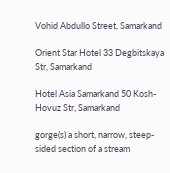Vohid Abdullo Street, Samarkand

Orient Star Hotel 33 Degbitskaya Str, Samarkand

Hotel Asia Samarkand 50 Kosh-Hovuz Str, Samarkand

gorge(s) a short, narrow, steep-sided section of a stream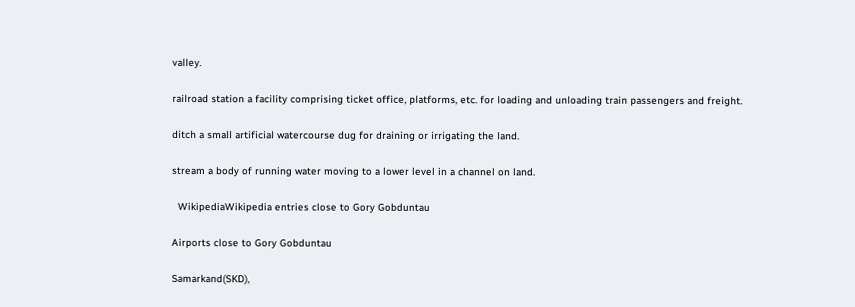valley.

railroad station a facility comprising ticket office, platforms, etc. for loading and unloading train passengers and freight.

ditch a small artificial watercourse dug for draining or irrigating the land.

stream a body of running water moving to a lower level in a channel on land.

  WikipediaWikipedia entries close to Gory Gobduntau

Airports close to Gory Gobduntau

Samarkand(SKD),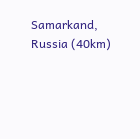Samarkand, Russia (40km)